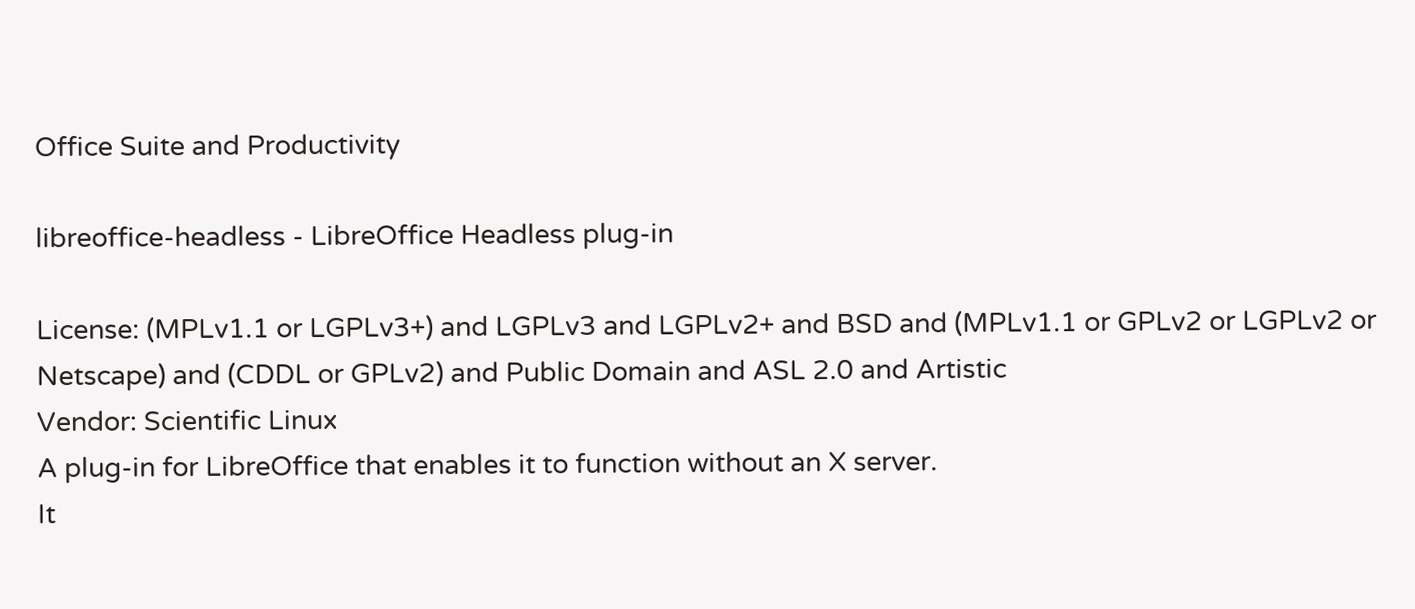Office Suite and Productivity

libreoffice-headless - LibreOffice Headless plug-in

License: (MPLv1.1 or LGPLv3+) and LGPLv3 and LGPLv2+ and BSD and (MPLv1.1 or GPLv2 or LGPLv2 or Netscape) and (CDDL or GPLv2) and Public Domain and ASL 2.0 and Artistic
Vendor: Scientific Linux
A plug-in for LibreOffice that enables it to function without an X server.
It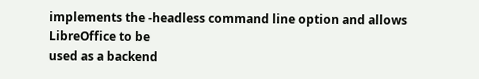implements the -headless command line option and allows LibreOffice to be
used as a backend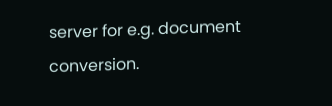server for e.g. document conversion.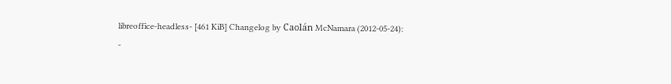libreoffice-headless- [461 KiB] Changelog by Caolán McNamara (2012-05-24):
-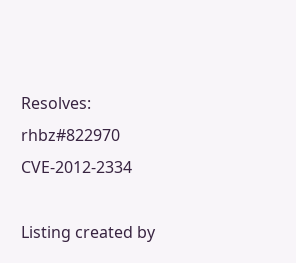Resolves: rhbz#822970 CVE-2012-2334

Listing created by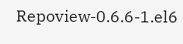Repoview-0.6.6-1.el6